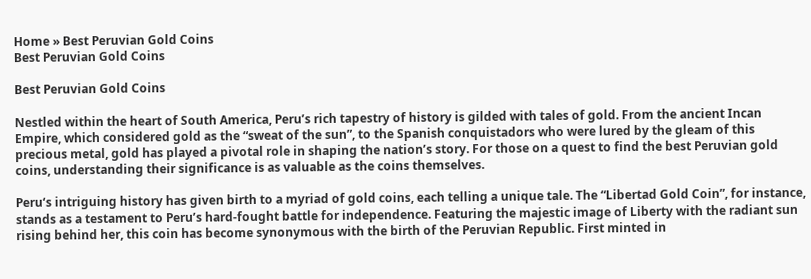Home » Best Peruvian Gold Coins
Best Peruvian Gold Coins

Best Peruvian Gold Coins

Nestled within the heart of South America, Peru’s rich tapestry of history is gilded with tales of gold. From the ancient Incan Empire, which considered gold as the “sweat of the sun”, to the Spanish conquistadors who were lured by the gleam of this precious metal, gold has played a pivotal role in shaping the nation’s story. For those on a quest to find the best Peruvian gold coins, understanding their significance is as valuable as the coins themselves.

Peru‘s intriguing history has given birth to a myriad of gold coins, each telling a unique tale. The “Libertad Gold Coin”, for instance, stands as a testament to Peru’s hard-fought battle for independence. Featuring the majestic image of Liberty with the radiant sun rising behind her, this coin has become synonymous with the birth of the Peruvian Republic. First minted in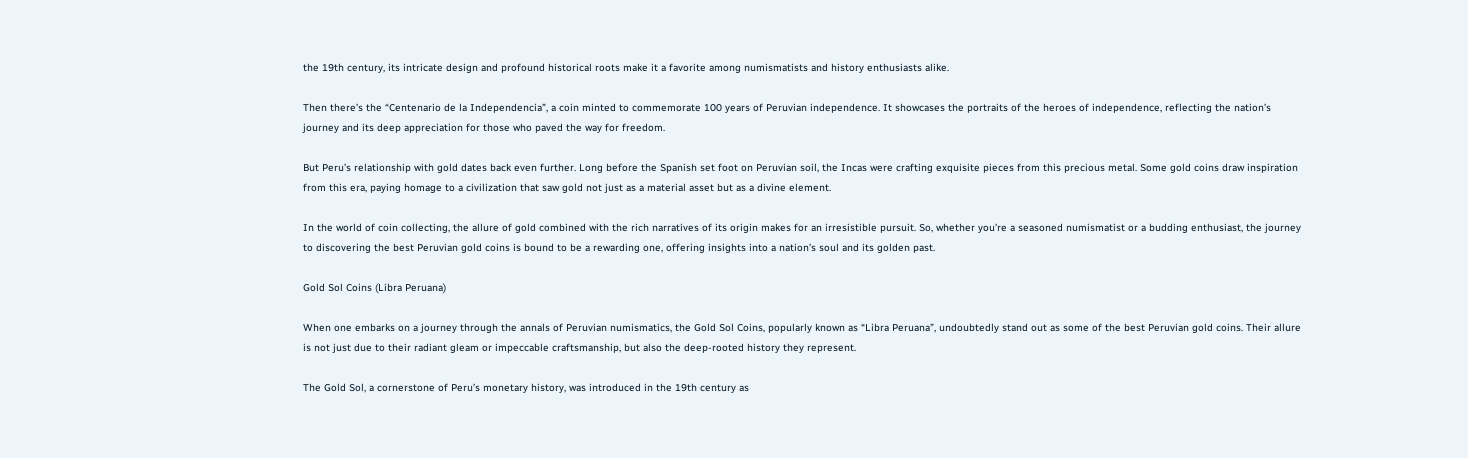the 19th century, its intricate design and profound historical roots make it a favorite among numismatists and history enthusiasts alike.

Then there’s the “Centenario de la Independencia”, a coin minted to commemorate 100 years of Peruvian independence. It showcases the portraits of the heroes of independence, reflecting the nation’s journey and its deep appreciation for those who paved the way for freedom.

But Peru’s relationship with gold dates back even further. Long before the Spanish set foot on Peruvian soil, the Incas were crafting exquisite pieces from this precious metal. Some gold coins draw inspiration from this era, paying homage to a civilization that saw gold not just as a material asset but as a divine element.

In the world of coin collecting, the allure of gold combined with the rich narratives of its origin makes for an irresistible pursuit. So, whether you’re a seasoned numismatist or a budding enthusiast, the journey to discovering the best Peruvian gold coins is bound to be a rewarding one, offering insights into a nation’s soul and its golden past.

Gold Sol Coins (Libra Peruana)

When one embarks on a journey through the annals of Peruvian numismatics, the Gold Sol Coins, popularly known as “Libra Peruana”, undoubtedly stand out as some of the best Peruvian gold coins. Their allure is not just due to their radiant gleam or impeccable craftsmanship, but also the deep-rooted history they represent.

The Gold Sol, a cornerstone of Peru’s monetary history, was introduced in the 19th century as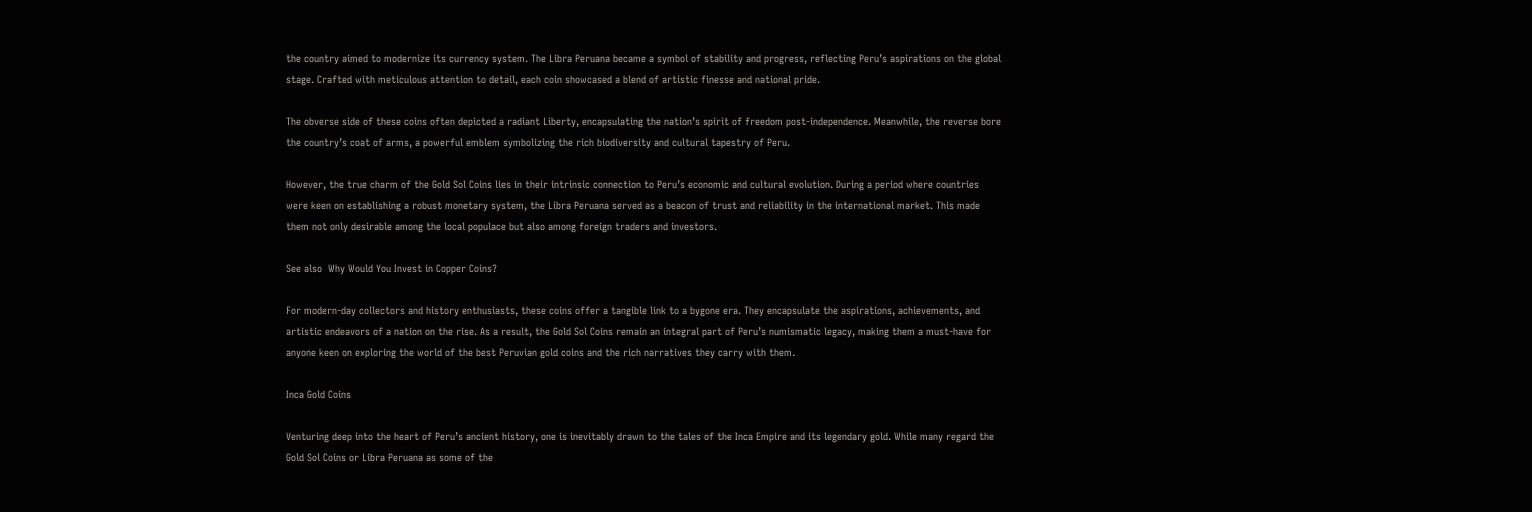the country aimed to modernize its currency system. The Libra Peruana became a symbol of stability and progress, reflecting Peru’s aspirations on the global stage. Crafted with meticulous attention to detail, each coin showcased a blend of artistic finesse and national pride.

The obverse side of these coins often depicted a radiant Liberty, encapsulating the nation’s spirit of freedom post-independence. Meanwhile, the reverse bore the country’s coat of arms, a powerful emblem symbolizing the rich biodiversity and cultural tapestry of Peru.

However, the true charm of the Gold Sol Coins lies in their intrinsic connection to Peru’s economic and cultural evolution. During a period where countries were keen on establishing a robust monetary system, the Libra Peruana served as a beacon of trust and reliability in the international market. This made them not only desirable among the local populace but also among foreign traders and investors.

See also  Why Would You Invest in Copper Coins?

For modern-day collectors and history enthusiasts, these coins offer a tangible link to a bygone era. They encapsulate the aspirations, achievements, and artistic endeavors of a nation on the rise. As a result, the Gold Sol Coins remain an integral part of Peru’s numismatic legacy, making them a must-have for anyone keen on exploring the world of the best Peruvian gold coins and the rich narratives they carry with them.

Inca Gold Coins

Venturing deep into the heart of Peru’s ancient history, one is inevitably drawn to the tales of the Inca Empire and its legendary gold. While many regard the Gold Sol Coins or Libra Peruana as some of the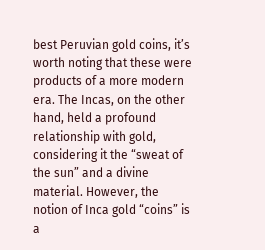best Peruvian gold coins, it’s worth noting that these were products of a more modern era. The Incas, on the other hand, held a profound relationship with gold, considering it the “sweat of the sun” and a divine material. However, the notion of Inca gold “coins” is a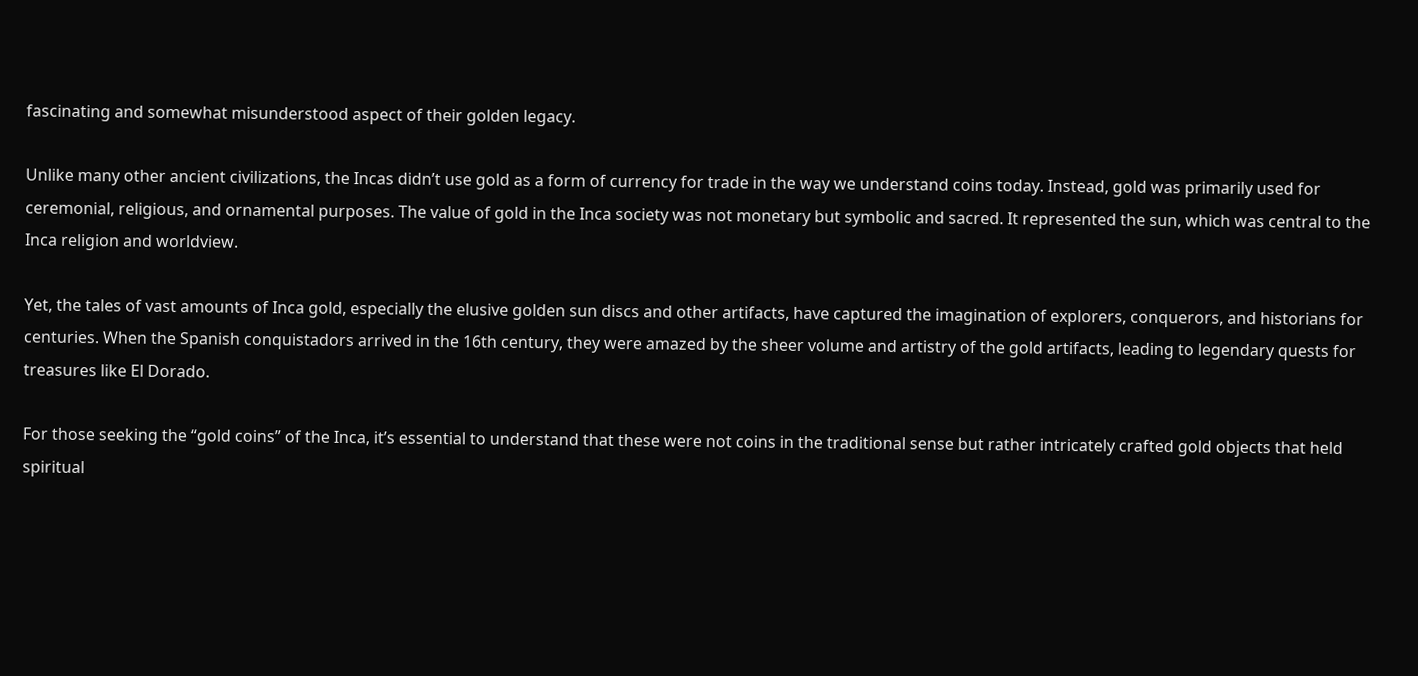fascinating and somewhat misunderstood aspect of their golden legacy.

Unlike many other ancient civilizations, the Incas didn’t use gold as a form of currency for trade in the way we understand coins today. Instead, gold was primarily used for ceremonial, religious, and ornamental purposes. The value of gold in the Inca society was not monetary but symbolic and sacred. It represented the sun, which was central to the Inca religion and worldview.

Yet, the tales of vast amounts of Inca gold, especially the elusive golden sun discs and other artifacts, have captured the imagination of explorers, conquerors, and historians for centuries. When the Spanish conquistadors arrived in the 16th century, they were amazed by the sheer volume and artistry of the gold artifacts, leading to legendary quests for treasures like El Dorado.

For those seeking the “gold coins” of the Inca, it’s essential to understand that these were not coins in the traditional sense but rather intricately crafted gold objects that held spiritual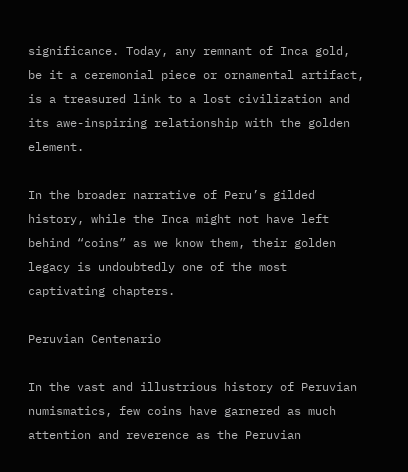significance. Today, any remnant of Inca gold, be it a ceremonial piece or ornamental artifact, is a treasured link to a lost civilization and its awe-inspiring relationship with the golden element.

In the broader narrative of Peru’s gilded history, while the Inca might not have left behind “coins” as we know them, their golden legacy is undoubtedly one of the most captivating chapters.

Peruvian Centenario

In the vast and illustrious history of Peruvian numismatics, few coins have garnered as much attention and reverence as the Peruvian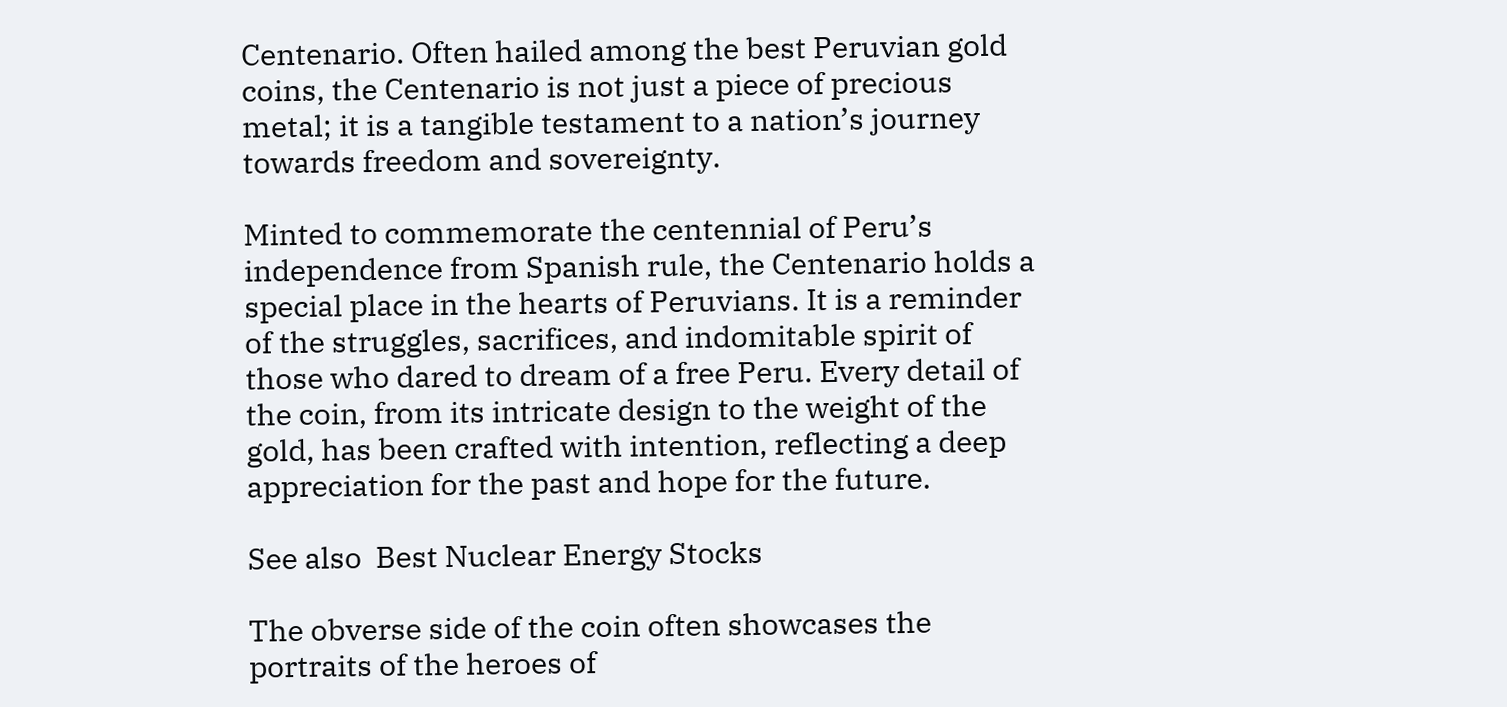Centenario. Often hailed among the best Peruvian gold coins, the Centenario is not just a piece of precious metal; it is a tangible testament to a nation’s journey towards freedom and sovereignty.

Minted to commemorate the centennial of Peru’s independence from Spanish rule, the Centenario holds a special place in the hearts of Peruvians. It is a reminder of the struggles, sacrifices, and indomitable spirit of those who dared to dream of a free Peru. Every detail of the coin, from its intricate design to the weight of the gold, has been crafted with intention, reflecting a deep appreciation for the past and hope for the future.

See also  Best Nuclear Energy Stocks

The obverse side of the coin often showcases the portraits of the heroes of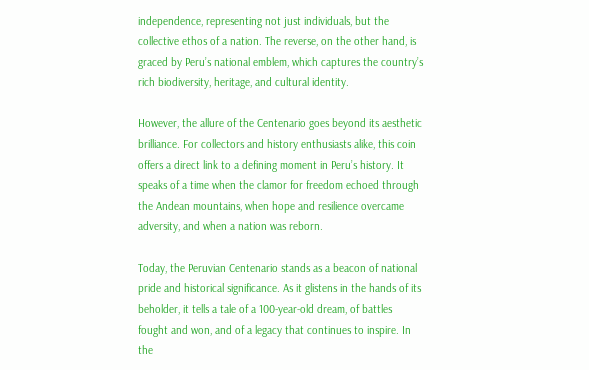independence, representing not just individuals, but the collective ethos of a nation. The reverse, on the other hand, is graced by Peru’s national emblem, which captures the country’s rich biodiversity, heritage, and cultural identity.

However, the allure of the Centenario goes beyond its aesthetic brilliance. For collectors and history enthusiasts alike, this coin offers a direct link to a defining moment in Peru’s history. It speaks of a time when the clamor for freedom echoed through the Andean mountains, when hope and resilience overcame adversity, and when a nation was reborn.

Today, the Peruvian Centenario stands as a beacon of national pride and historical significance. As it glistens in the hands of its beholder, it tells a tale of a 100-year-old dream, of battles fought and won, and of a legacy that continues to inspire. In the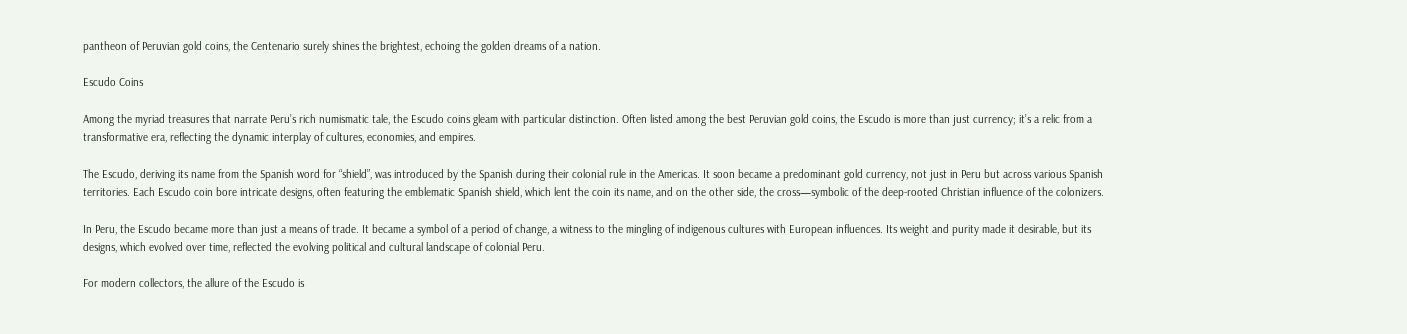pantheon of Peruvian gold coins, the Centenario surely shines the brightest, echoing the golden dreams of a nation.

Escudo Coins

Among the myriad treasures that narrate Peru’s rich numismatic tale, the Escudo coins gleam with particular distinction. Often listed among the best Peruvian gold coins, the Escudo is more than just currency; it’s a relic from a transformative era, reflecting the dynamic interplay of cultures, economies, and empires.

The Escudo, deriving its name from the Spanish word for “shield”, was introduced by the Spanish during their colonial rule in the Americas. It soon became a predominant gold currency, not just in Peru but across various Spanish territories. Each Escudo coin bore intricate designs, often featuring the emblematic Spanish shield, which lent the coin its name, and on the other side, the cross—symbolic of the deep-rooted Christian influence of the colonizers.

In Peru, the Escudo became more than just a means of trade. It became a symbol of a period of change, a witness to the mingling of indigenous cultures with European influences. Its weight and purity made it desirable, but its designs, which evolved over time, reflected the evolving political and cultural landscape of colonial Peru.

For modern collectors, the allure of the Escudo is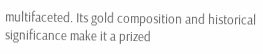multifaceted. Its gold composition and historical significance make it a prized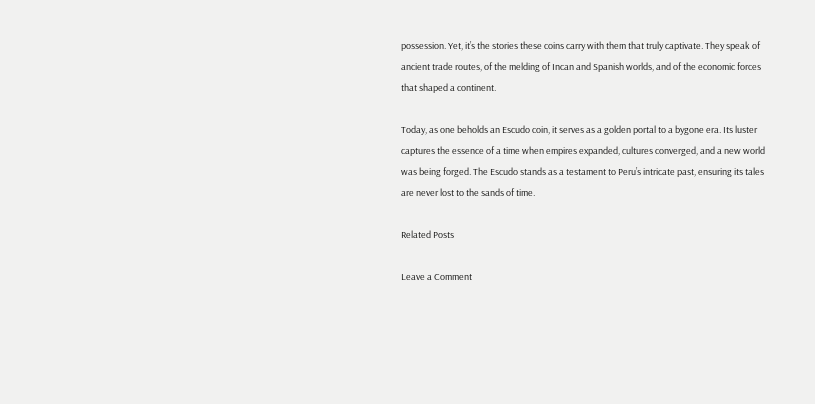possession. Yet, it’s the stories these coins carry with them that truly captivate. They speak of ancient trade routes, of the melding of Incan and Spanish worlds, and of the economic forces that shaped a continent.

Today, as one beholds an Escudo coin, it serves as a golden portal to a bygone era. Its luster captures the essence of a time when empires expanded, cultures converged, and a new world was being forged. The Escudo stands as a testament to Peru’s intricate past, ensuring its tales are never lost to the sands of time.

Related Posts

Leave a Comment